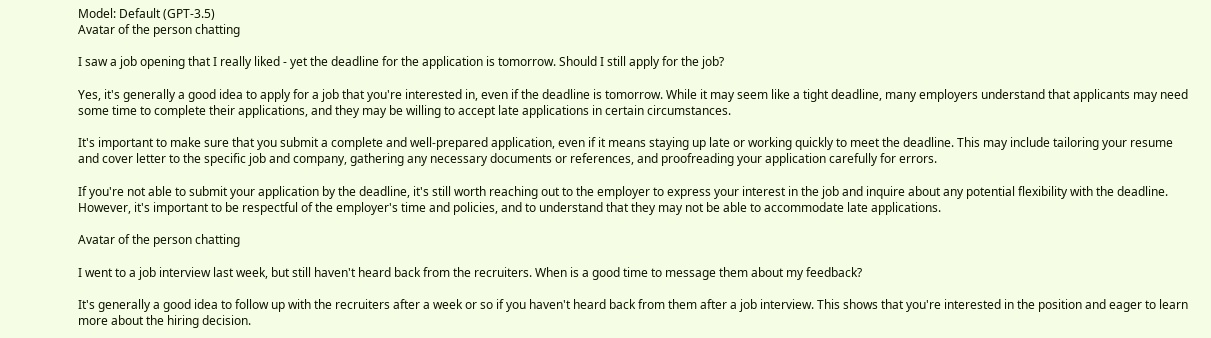Model: Default (GPT-3.5)
Avatar of the person chatting

I saw a job opening that I really liked - yet the deadline for the application is tomorrow. Should I still apply for the job?

Yes, it's generally a good idea to apply for a job that you're interested in, even if the deadline is tomorrow. While it may seem like a tight deadline, many employers understand that applicants may need some time to complete their applications, and they may be willing to accept late applications in certain circumstances.

It's important to make sure that you submit a complete and well-prepared application, even if it means staying up late or working quickly to meet the deadline. This may include tailoring your resume and cover letter to the specific job and company, gathering any necessary documents or references, and proofreading your application carefully for errors.

If you're not able to submit your application by the deadline, it's still worth reaching out to the employer to express your interest in the job and inquire about any potential flexibility with the deadline. However, it's important to be respectful of the employer's time and policies, and to understand that they may not be able to accommodate late applications.

Avatar of the person chatting

I went to a job interview last week, but still haven't heard back from the recruiters. When is a good time to message them about my feedback?

It's generally a good idea to follow up with the recruiters after a week or so if you haven't heard back from them after a job interview. This shows that you're interested in the position and eager to learn more about the hiring decision.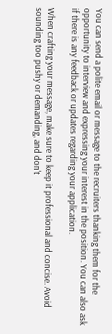You can send a polite email or message to the recruiters thanking them for the opportunity to interview and expressing your interest in the position. You can also ask if there is any feedback or updates regarding your application.

When crafting your message, make sure to keep it professional and concise. Avoid sounding too pushy or demanding, and don't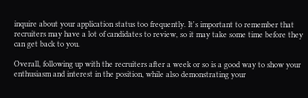inquire about your application status too frequently. It's important to remember that recruiters may have a lot of candidates to review, so it may take some time before they can get back to you.

Overall, following up with the recruiters after a week or so is a good way to show your enthusiasm and interest in the position, while also demonstrating your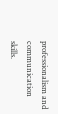professionalism and communication skills.